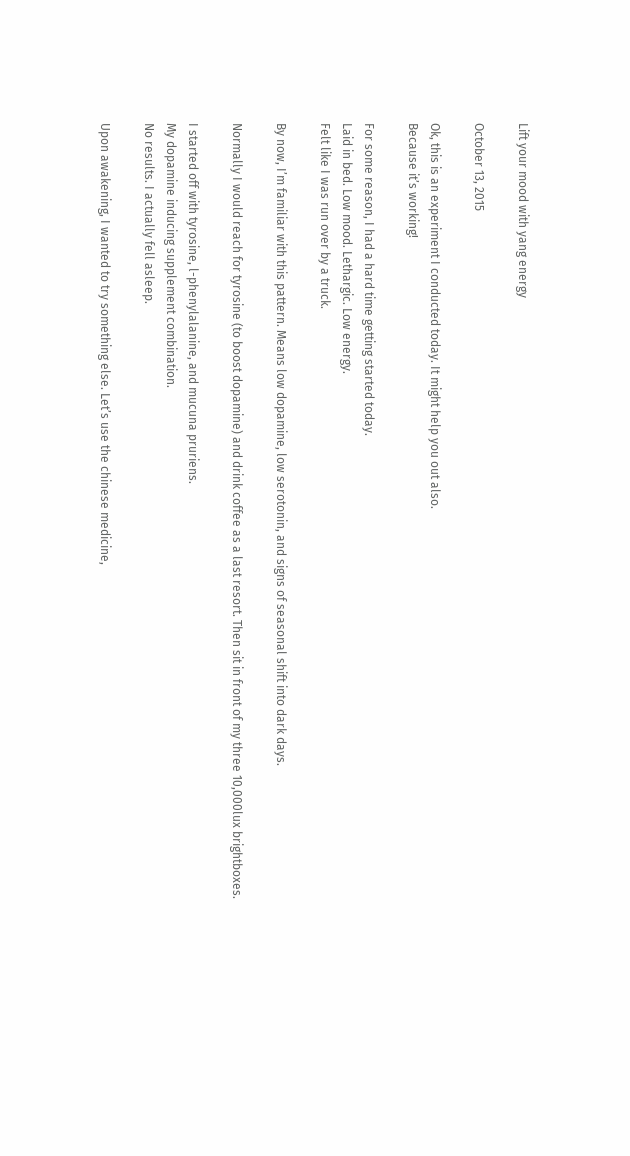Lift your mood with yang energy

October 13, 2015

Ok, this is an experiment I conducted today. It might help you out also.
Because it’s working!

For some reason, I had a hard time getting started today.
Laid in bed. Low mood. Lethargic. Low energy.
Felt like I was run over by a truck.

By now, I’m familiar with this pattern. Means low dopamine, low serotonin, and signs of seasonal shift into dark days.

Normally I would reach for tyrosine (to boost dopamine) and drink coffee as a last resort. Then sit in front of my three 10,000lux brightboxes.

I started off with tyrosine, l-phenylalanine, and mucuna pruriens.
My dopamine inducing supplement combination.
No results. I actually fell asleep.

Upon awakening, I wanted to try something else. Let’s use the chinese medicine,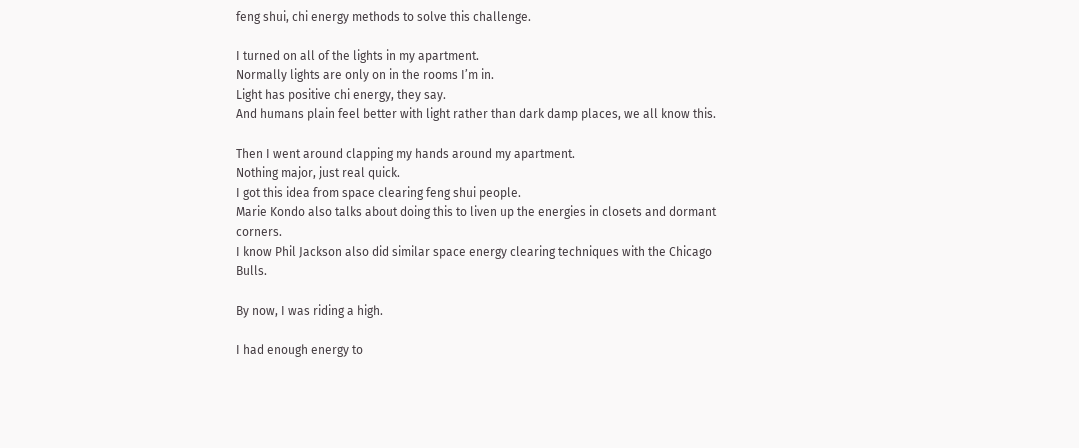feng shui, chi energy methods to solve this challenge.

I turned on all of the lights in my apartment.
Normally lights are only on in the rooms I’m in.
Light has positive chi energy, they say.
And humans plain feel better with light rather than dark damp places, we all know this.

Then I went around clapping my hands around my apartment.
Nothing major, just real quick.
I got this idea from space clearing feng shui people.
Marie Kondo also talks about doing this to liven up the energies in closets and dormant corners.
I know Phil Jackson also did similar space energy clearing techniques with the Chicago Bulls.

By now, I was riding a high.

I had enough energy to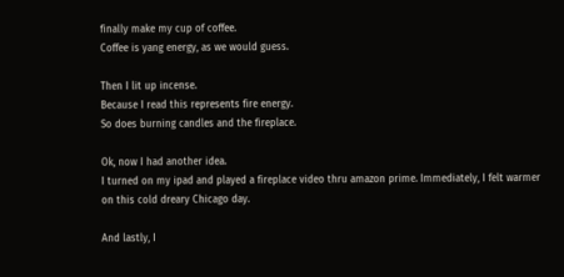finally make my cup of coffee.
Coffee is yang energy, as we would guess.

Then I lit up incense.
Because I read this represents fire energy.
So does burning candles and the fireplace.

Ok, now I had another idea.
I turned on my ipad and played a fireplace video thru amazon prime. Immediately, I felt warmer on this cold dreary Chicago day.

And lastly, I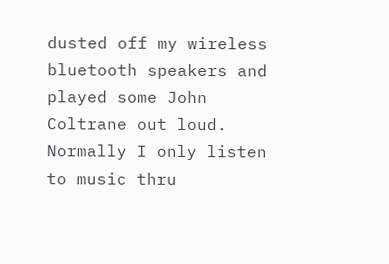dusted off my wireless bluetooth speakers and played some John Coltrane out loud. Normally I only listen to music thru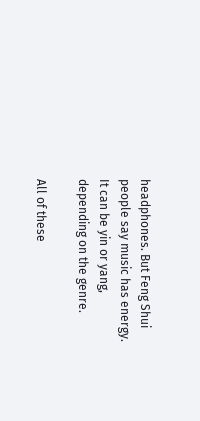headphones. But Feng Shui people say music has energy. It can be yin or yang, depending on the genre.

All of these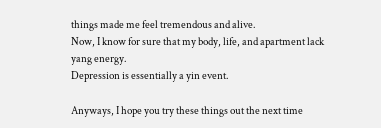things made me feel tremendous and alive.
Now, I know for sure that my body, life, and apartment lack yang energy.
Depression is essentially a yin event.

Anyways, I hope you try these things out the next time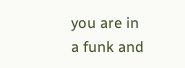you are in a funk and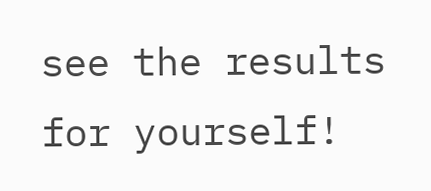see the results for yourself!